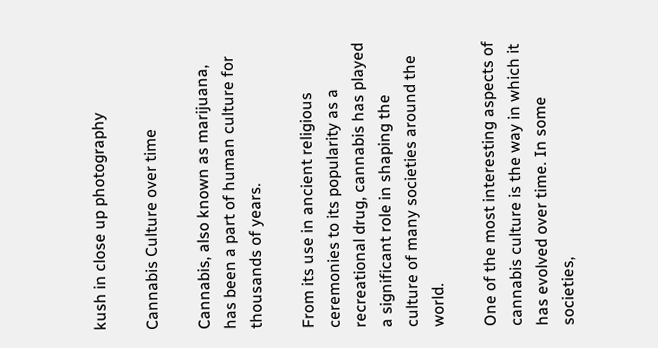kush in close up photography

Cannabis Culture over time

Cannabis, also known as marijuana, has been a part of human culture for thousands of years.

From its use in ancient religious ceremonies to its popularity as a recreational drug, cannabis has played a significant role in shaping the culture of many societies around the world.

One of the most interesting aspects of cannabis culture is the way in which it has evolved over time. In some societies,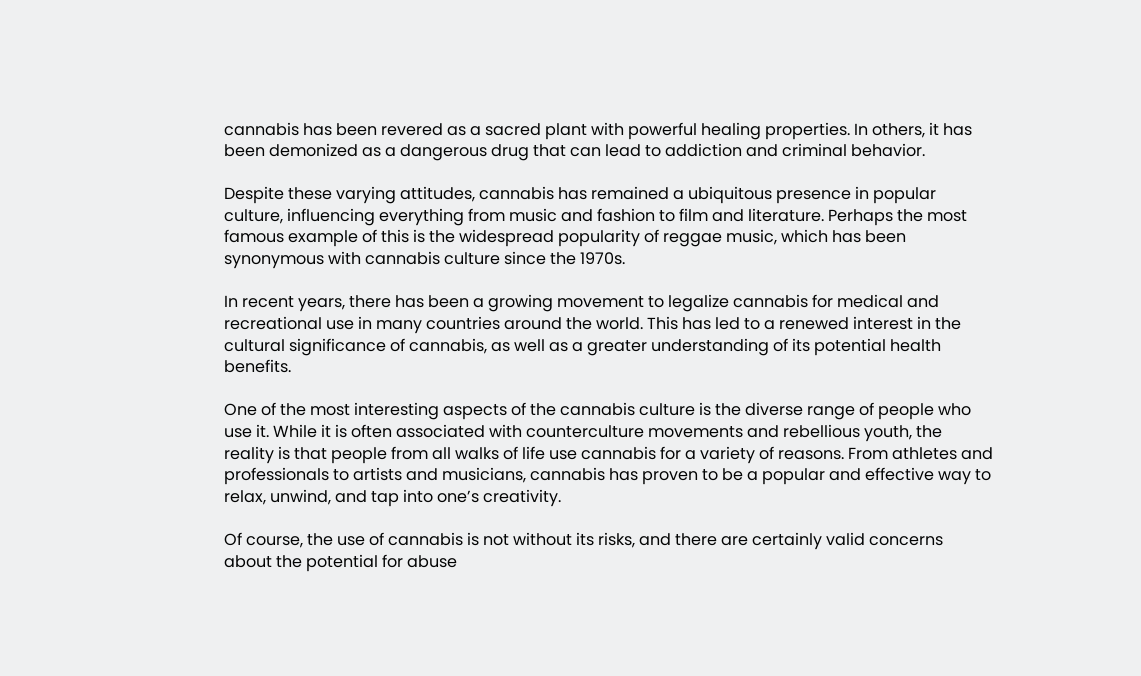cannabis has been revered as a sacred plant with powerful healing properties. In others, it has been demonized as a dangerous drug that can lead to addiction and criminal behavior.

Despite these varying attitudes, cannabis has remained a ubiquitous presence in popular culture, influencing everything from music and fashion to film and literature. Perhaps the most famous example of this is the widespread popularity of reggae music, which has been synonymous with cannabis culture since the 1970s.

In recent years, there has been a growing movement to legalize cannabis for medical and recreational use in many countries around the world. This has led to a renewed interest in the cultural significance of cannabis, as well as a greater understanding of its potential health benefits.

One of the most interesting aspects of the cannabis culture is the diverse range of people who use it. While it is often associated with counterculture movements and rebellious youth, the reality is that people from all walks of life use cannabis for a variety of reasons. From athletes and professionals to artists and musicians, cannabis has proven to be a popular and effective way to relax, unwind, and tap into one’s creativity.

Of course, the use of cannabis is not without its risks, and there are certainly valid concerns about the potential for abuse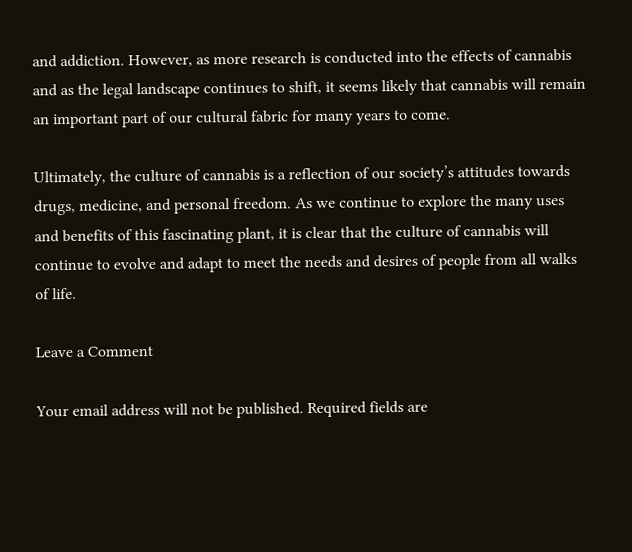and addiction. However, as more research is conducted into the effects of cannabis and as the legal landscape continues to shift, it seems likely that cannabis will remain an important part of our cultural fabric for many years to come.

Ultimately, the culture of cannabis is a reflection of our society’s attitudes towards drugs, medicine, and personal freedom. As we continue to explore the many uses and benefits of this fascinating plant, it is clear that the culture of cannabis will continue to evolve and adapt to meet the needs and desires of people from all walks of life.

Leave a Comment

Your email address will not be published. Required fields are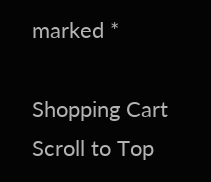marked *

Shopping Cart
Scroll to Top